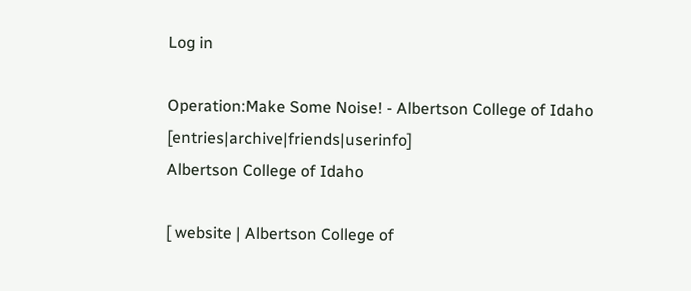Log in

Operation:Make Some Noise! - Albertson College of Idaho [entries|archive|friends|userinfo]
Albertson College of Idaho

[ website | Albertson College of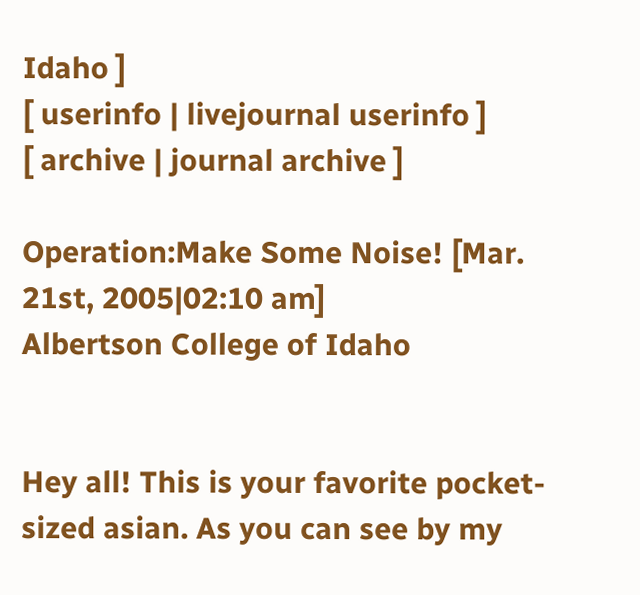Idaho ]
[ userinfo | livejournal userinfo ]
[ archive | journal archive ]

Operation:Make Some Noise! [Mar. 21st, 2005|02:10 am]
Albertson College of Idaho


Hey all! This is your favorite pocket-sized asian. As you can see by my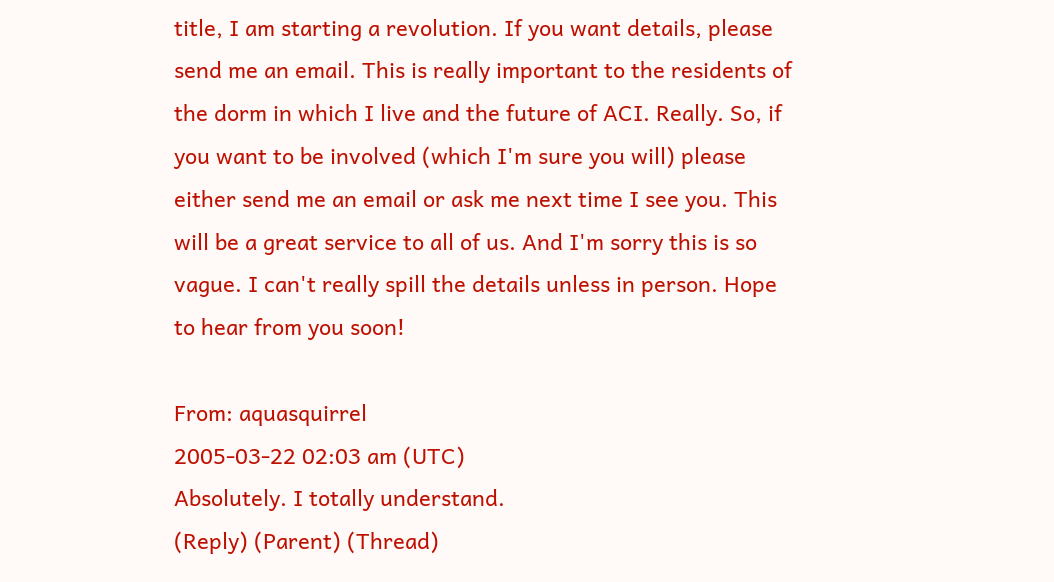title, I am starting a revolution. If you want details, please send me an email. This is really important to the residents of the dorm in which I live and the future of ACI. Really. So, if you want to be involved (which I'm sure you will) please either send me an email or ask me next time I see you. This will be a great service to all of us. And I'm sorry this is so vague. I can't really spill the details unless in person. Hope to hear from you soon!

From: aquasquirrel
2005-03-22 02:03 am (UTC)
Absolutely. I totally understand.
(Reply) (Parent) (Thread)